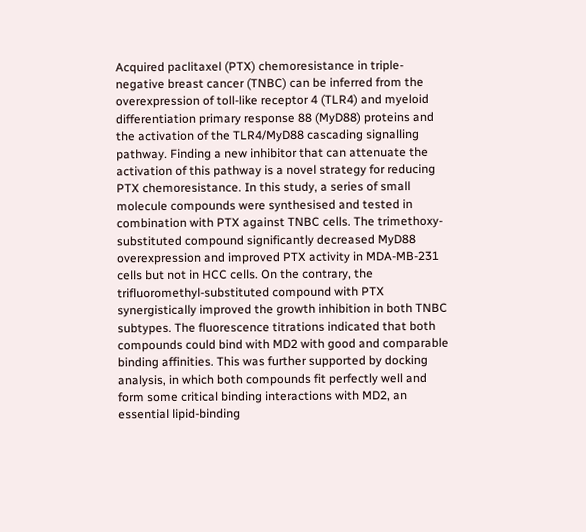Acquired paclitaxel (PTX) chemoresistance in triple-negative breast cancer (TNBC) can be inferred from the overexpression of toll-like receptor 4 (TLR4) and myeloid differentiation primary response 88 (MyD88) proteins and the activation of the TLR4/MyD88 cascading signalling pathway. Finding a new inhibitor that can attenuate the activation of this pathway is a novel strategy for reducing PTX chemoresistance. In this study, a series of small molecule compounds were synthesised and tested in combination with PTX against TNBC cells. The trimethoxy-substituted compound significantly decreased MyD88 overexpression and improved PTX activity in MDA-MB-231 cells but not in HCC cells. On the contrary, the trifluoromethyl-substituted compound with PTX synergistically improved the growth inhibition in both TNBC subtypes. The fluorescence titrations indicated that both compounds could bind with MD2 with good and comparable binding affinities. This was further supported by docking analysis, in which both compounds fit perfectly well and form some critical binding interactions with MD2, an essential lipid-binding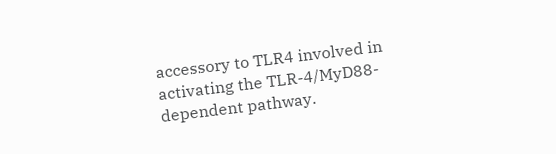accessory to TLR4 involved in activating the TLR-4/MyD88-dependent pathway.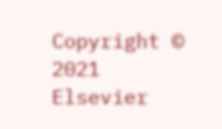Copyright © 2021 Elsevier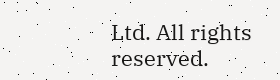Ltd. All rights reserved.